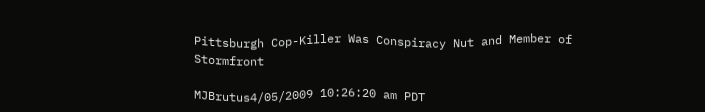Pittsburgh Cop-Killer Was Conspiracy Nut and Member of Stormfront

MJBrutus4/05/2009 10:26:20 am PDT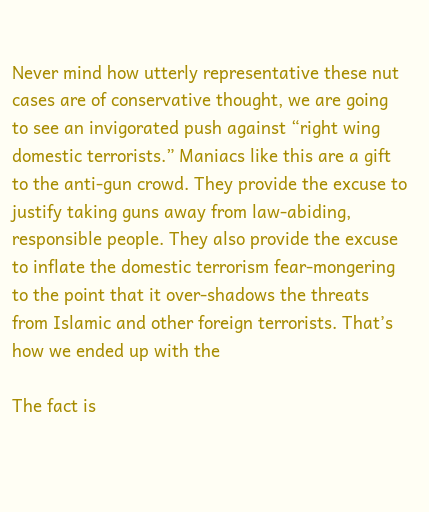Never mind how utterly representative these nut cases are of conservative thought, we are going to see an invigorated push against “right wing domestic terrorists.” Maniacs like this are a gift to the anti-gun crowd. They provide the excuse to justify taking guns away from law-abiding, responsible people. They also provide the excuse to inflate the domestic terrorism fear-mongering to the point that it over-shadows the threats from Islamic and other foreign terrorists. That’s how we ended up with the

The fact is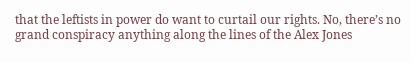that the leftists in power do want to curtail our rights. No, there’s no grand conspiracy anything along the lines of the Alex Jones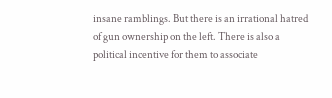insane ramblings. But there is an irrational hatred of gun ownership on the left. There is also a political incentive for them to associate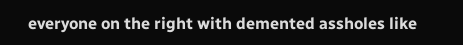everyone on the right with demented assholes like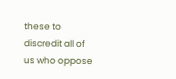these to discredit all of us who oppose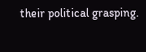their political grasping.